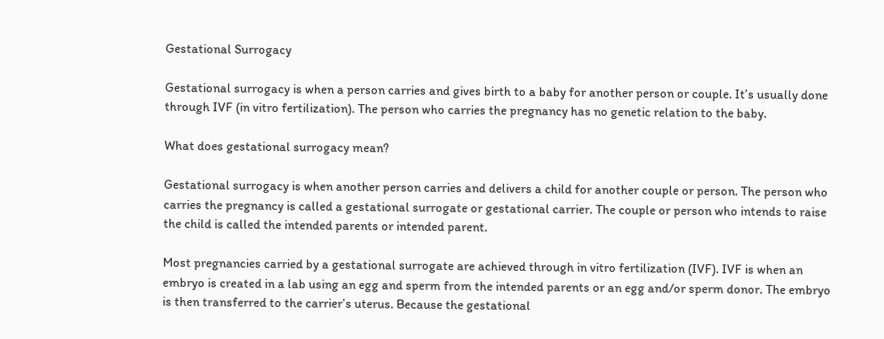Gestational Surrogacy

Gestational surrogacy is when a person carries and gives birth to a baby for another person or couple. It’s usually done through IVF (in vitro fertilization). The person who carries the pregnancy has no genetic relation to the baby.

What does gestational surrogacy mean?

Gestational surrogacy is when another person carries and delivers a child for another couple or person. The person who carries the pregnancy is called a gestational surrogate or gestational carrier. The couple or person who intends to raise the child is called the intended parents or intended parent.

Most pregnancies carried by a gestational surrogate are achieved through in vitro fertilization (IVF). IVF is when an embryo is created in a lab using an egg and sperm from the intended parents or an egg and/or sperm donor. The embryo is then transferred to the carrier’s uterus. Because the gestational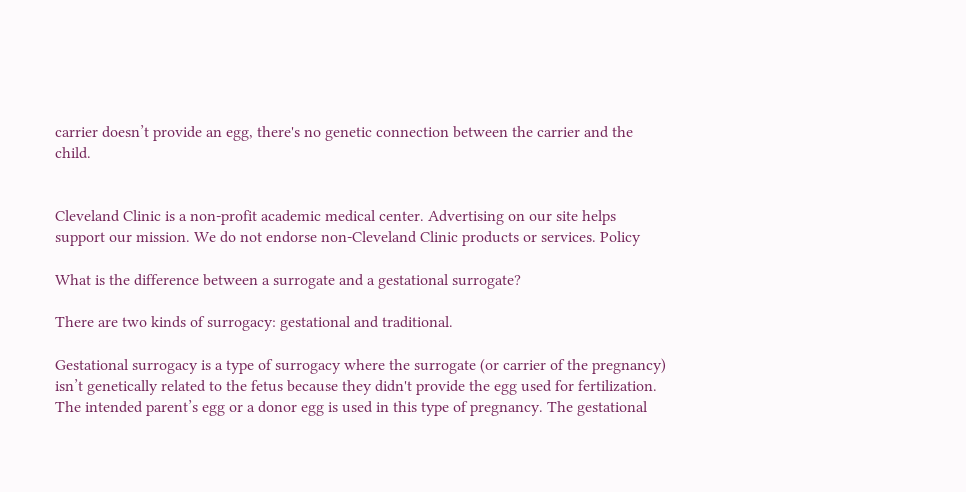carrier doesn’t provide an egg, there's no genetic connection between the carrier and the child.


Cleveland Clinic is a non-profit academic medical center. Advertising on our site helps support our mission. We do not endorse non-Cleveland Clinic products or services. Policy

What is the difference between a surrogate and a gestational surrogate?

There are two kinds of surrogacy: gestational and traditional.

Gestational surrogacy is a type of surrogacy where the surrogate (or carrier of the pregnancy) isn’t genetically related to the fetus because they didn't provide the egg used for fertilization. The intended parent’s egg or a donor egg is used in this type of pregnancy. The gestational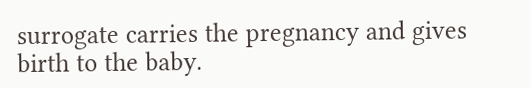surrogate carries the pregnancy and gives birth to the baby.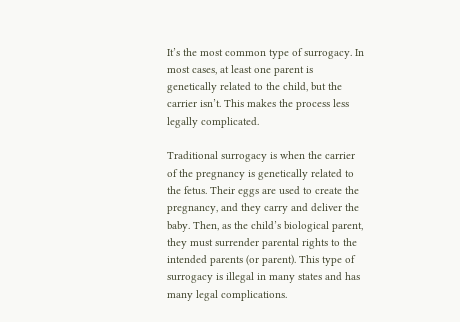It’s the most common type of surrogacy. In most cases, at least one parent is genetically related to the child, but the carrier isn’t. This makes the process less legally complicated.

Traditional surrogacy is when the carrier of the pregnancy is genetically related to the fetus. Their eggs are used to create the pregnancy, and they carry and deliver the baby. Then, as the child’s biological parent, they must surrender parental rights to the intended parents (or parent). This type of surrogacy is illegal in many states and has many legal complications.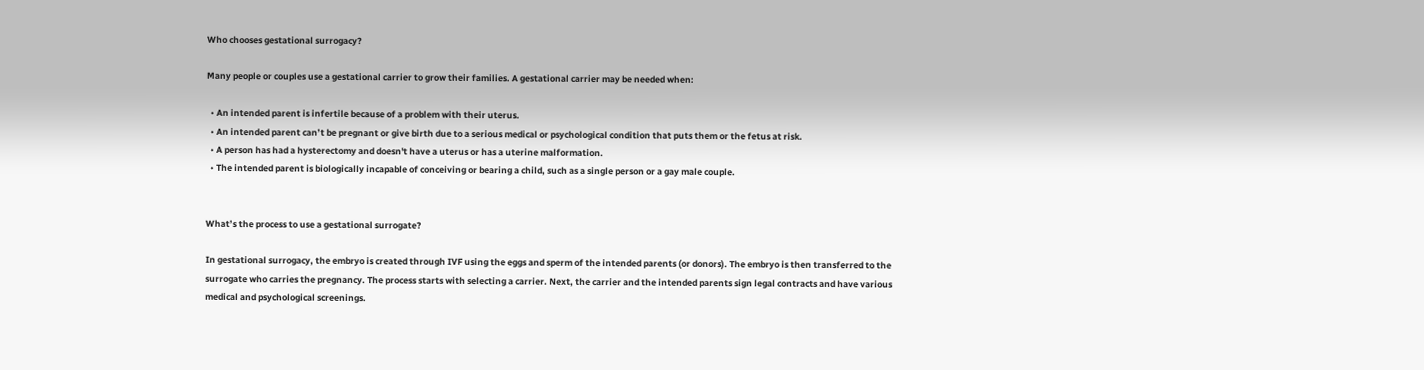Who chooses gestational surrogacy?

Many people or couples use a gestational carrier to grow their families. A gestational carrier may be needed when:

  • An intended parent is infertile because of a problem with their uterus.
  • An intended parent can’t be pregnant or give birth due to a serious medical or psychological condition that puts them or the fetus at risk.
  • A person has had a hysterectomy and doesn't have a uterus or has a uterine malformation.
  • The intended parent is biologically incapable of conceiving or bearing a child, such as a single person or a gay male couple.


What’s the process to use a gestational surrogate?

In gestational surrogacy, the embryo is created through IVF using the eggs and sperm of the intended parents (or donors). The embryo is then transferred to the surrogate who carries the pregnancy. The process starts with selecting a carrier. Next, the carrier and the intended parents sign legal contracts and have various medical and psychological screenings.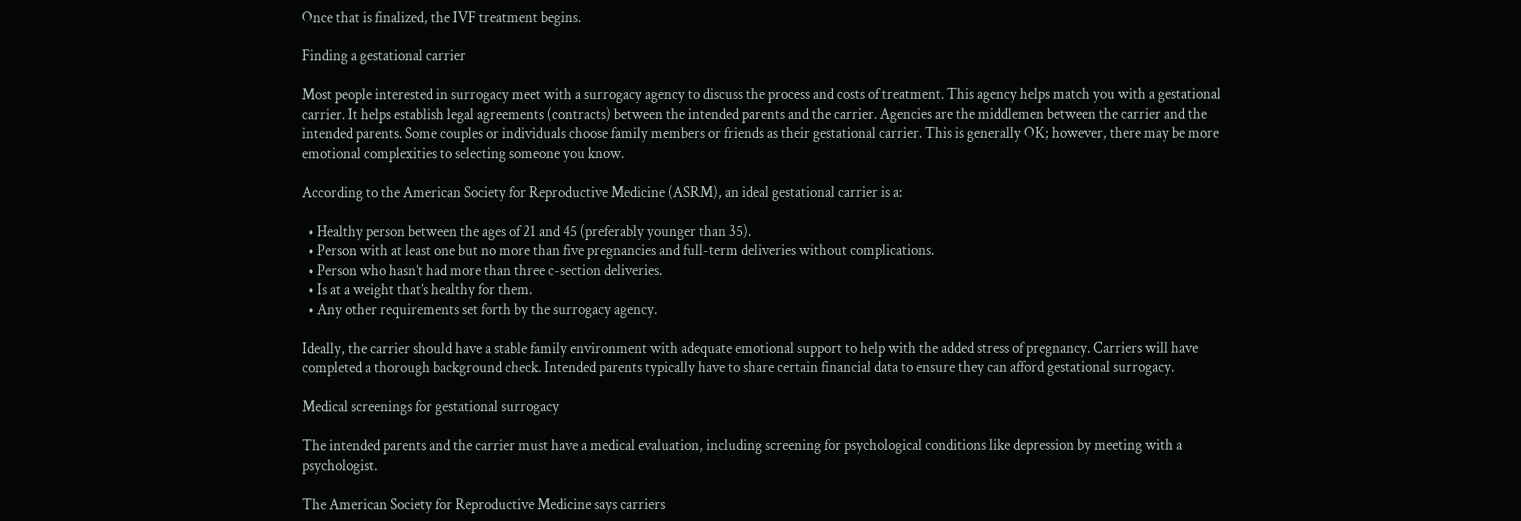Once that is finalized, the IVF treatment begins.

Finding a gestational carrier

Most people interested in surrogacy meet with a surrogacy agency to discuss the process and costs of treatment. This agency helps match you with a gestational carrier. It helps establish legal agreements (contracts) between the intended parents and the carrier. Agencies are the middlemen between the carrier and the intended parents. Some couples or individuals choose family members or friends as their gestational carrier. This is generally OK; however, there may be more emotional complexities to selecting someone you know.

According to the American Society for Reproductive Medicine (ASRM), an ideal gestational carrier is a:

  • Healthy person between the ages of 21 and 45 (preferably younger than 35).
  • Person with at least one but no more than five pregnancies and full-term deliveries without complications.
  • Person who hasn’t had more than three c-section deliveries.
  • Is at a weight that’s healthy for them.
  • Any other requirements set forth by the surrogacy agency.

Ideally, the carrier should have a stable family environment with adequate emotional support to help with the added stress of pregnancy. Carriers will have completed a thorough background check. Intended parents typically have to share certain financial data to ensure they can afford gestational surrogacy.

Medical screenings for gestational surrogacy

The intended parents and the carrier must have a medical evaluation, including screening for psychological conditions like depression by meeting with a psychologist.

The American Society for Reproductive Medicine says carriers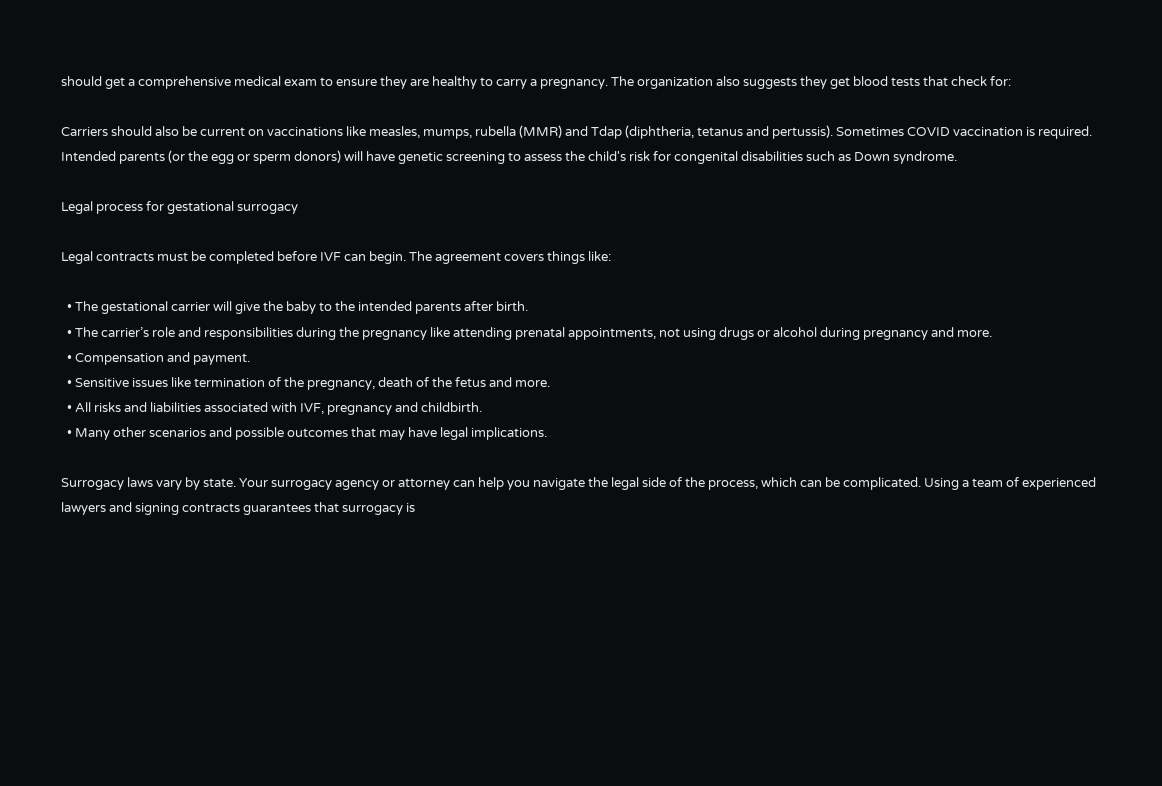should get a comprehensive medical exam to ensure they are healthy to carry a pregnancy. The organization also suggests they get blood tests that check for:

Carriers should also be current on vaccinations like measles, mumps, rubella (MMR) and Tdap (diphtheria, tetanus and pertussis). Sometimes COVID vaccination is required. Intended parents (or the egg or sperm donors) will have genetic screening to assess the child's risk for congenital disabilities such as Down syndrome.

Legal process for gestational surrogacy

Legal contracts must be completed before IVF can begin. The agreement covers things like:

  • The gestational carrier will give the baby to the intended parents after birth.
  • The carrier’s role and responsibilities during the pregnancy like attending prenatal appointments, not using drugs or alcohol during pregnancy and more.
  • Compensation and payment.
  • Sensitive issues like termination of the pregnancy, death of the fetus and more.
  • All risks and liabilities associated with IVF, pregnancy and childbirth.
  • Many other scenarios and possible outcomes that may have legal implications.

Surrogacy laws vary by state. Your surrogacy agency or attorney can help you navigate the legal side of the process, which can be complicated. Using a team of experienced lawyers and signing contracts guarantees that surrogacy is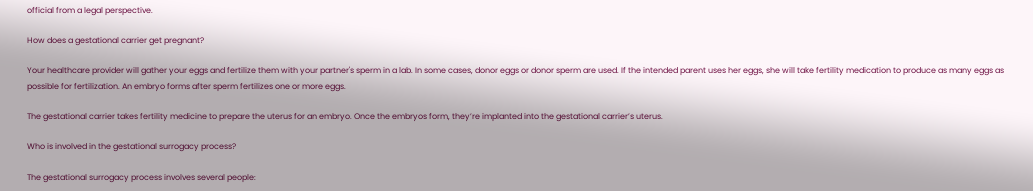official from a legal perspective.

How does a gestational carrier get pregnant?

Your healthcare provider will gather your eggs and fertilize them with your partner's sperm in a lab. In some cases, donor eggs or donor sperm are used. If the intended parent uses her eggs, she will take fertility medication to produce as many eggs as possible for fertilization. An embryo forms after sperm fertilizes one or more eggs.

The gestational carrier takes fertility medicine to prepare the uterus for an embryo. Once the embryos form, they’re implanted into the gestational carrier’s uterus.

Who is involved in the gestational surrogacy process?

The gestational surrogacy process involves several people: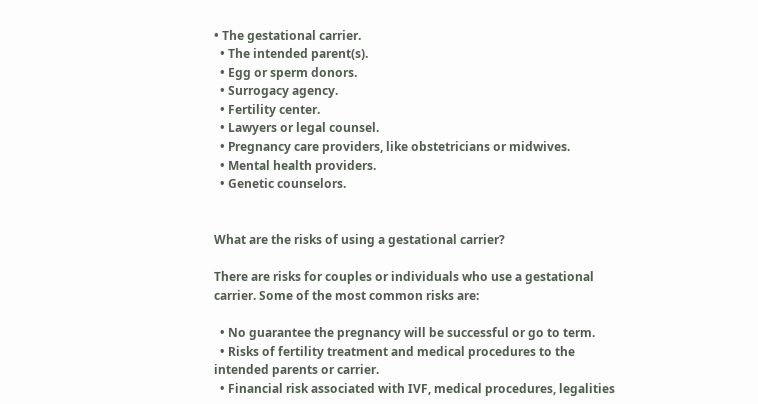• The gestational carrier.
  • The intended parent(s).
  • Egg or sperm donors.
  • Surrogacy agency.
  • Fertility center.
  • Lawyers or legal counsel.
  • Pregnancy care providers, like obstetricians or midwives.
  • Mental health providers.
  • Genetic counselors.


What are the risks of using a gestational carrier?

There are risks for couples or individuals who use a gestational carrier. Some of the most common risks are:

  • No guarantee the pregnancy will be successful or go to term.
  • Risks of fertility treatment and medical procedures to the intended parents or carrier.
  • Financial risk associated with IVF, medical procedures, legalities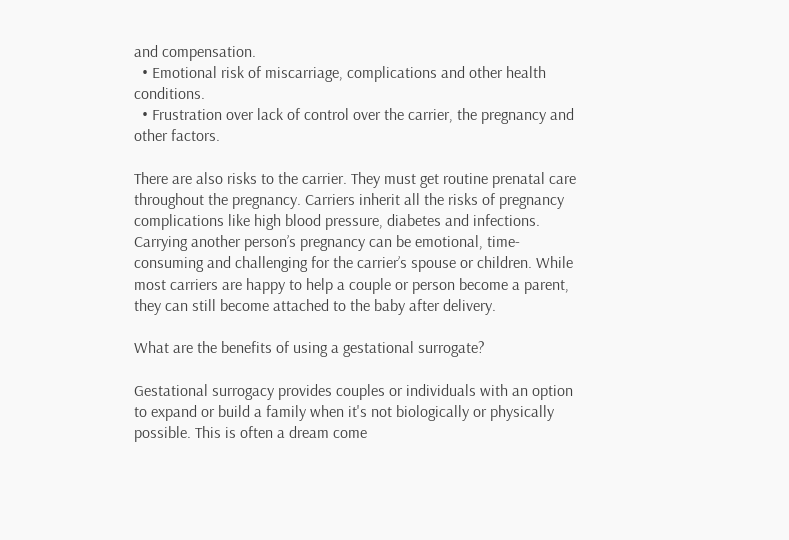and compensation.
  • Emotional risk of miscarriage, complications and other health conditions.
  • Frustration over lack of control over the carrier, the pregnancy and other factors.

There are also risks to the carrier. They must get routine prenatal care throughout the pregnancy. Carriers inherit all the risks of pregnancy complications like high blood pressure, diabetes and infections. Carrying another person’s pregnancy can be emotional, time-consuming and challenging for the carrier’s spouse or children. While most carriers are happy to help a couple or person become a parent, they can still become attached to the baby after delivery.

What are the benefits of using a gestational surrogate?

Gestational surrogacy provides couples or individuals with an option to expand or build a family when it's not biologically or physically possible. This is often a dream come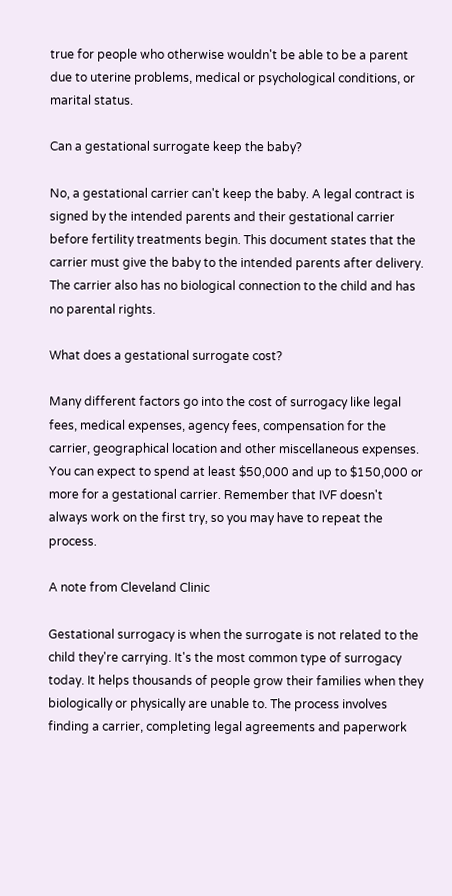true for people who otherwise wouldn't be able to be a parent due to uterine problems, medical or psychological conditions, or marital status.

Can a gestational surrogate keep the baby?

No, a gestational carrier can't keep the baby. A legal contract is signed by the intended parents and their gestational carrier before fertility treatments begin. This document states that the carrier must give the baby to the intended parents after delivery. The carrier also has no biological connection to the child and has no parental rights.

What does a gestational surrogate cost?

Many different factors go into the cost of surrogacy like legal fees, medical expenses, agency fees, compensation for the carrier, geographical location and other miscellaneous expenses. You can expect to spend at least $50,000 and up to $150,000 or more for a gestational carrier. Remember that IVF doesn't always work on the first try, so you may have to repeat the process.

A note from Cleveland Clinic

Gestational surrogacy is when the surrogate is not related to the child they're carrying. It's the most common type of surrogacy today. It helps thousands of people grow their families when they biologically or physically are unable to. The process involves finding a carrier, completing legal agreements and paperwork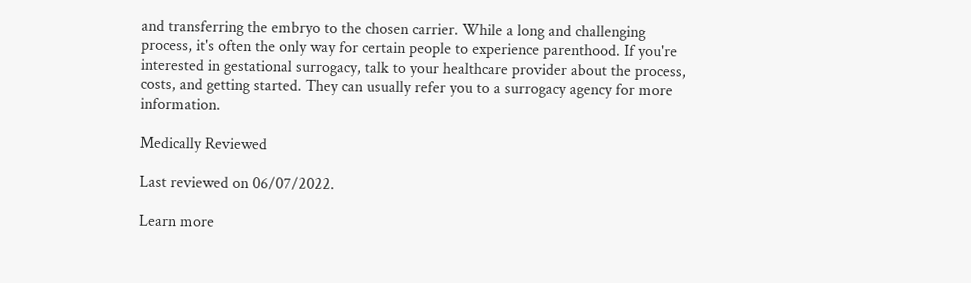and transferring the embryo to the chosen carrier. While a long and challenging process, it's often the only way for certain people to experience parenthood. If you're interested in gestational surrogacy, talk to your healthcare provider about the process, costs, and getting started. They can usually refer you to a surrogacy agency for more information.

Medically Reviewed

Last reviewed on 06/07/2022.

Learn more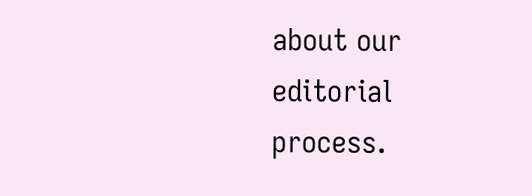about our editorial process.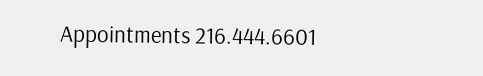Appointments 216.444.6601